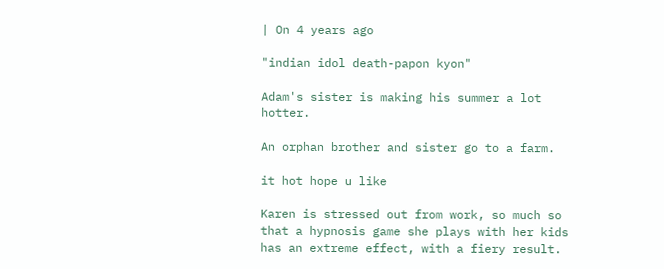| On 4 years ago

"indian idol death-papon kyon"

Adam's sister is making his summer a lot hotter.

An orphan brother and sister go to a farm.

it hot hope u like

Karen is stressed out from work, so much so that a hypnosis game she plays with her kids has an extreme effect, with a fiery result.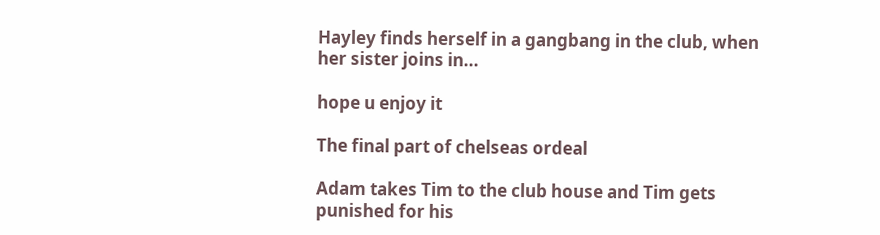Hayley finds herself in a gangbang in the club, when her sister joins in...

hope u enjoy it

The final part of chelseas ordeal

Adam takes Tim to the club house and Tim gets punished for his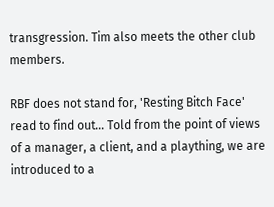transgression. Tim also meets the other club members.

RBF does not stand for, 'Resting Bitch Face' read to find out... Told from the point of views of a manager, a client, and a plaything, we are introduced to a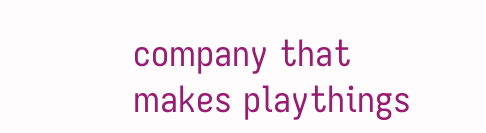company that makes playthings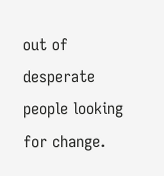out of desperate people looking for change.